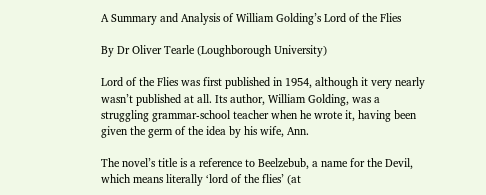A Summary and Analysis of William Golding’s Lord of the Flies

By Dr Oliver Tearle (Loughborough University)

Lord of the Flies was first published in 1954, although it very nearly wasn’t published at all. Its author, William Golding, was a struggling grammar-school teacher when he wrote it, having been given the germ of the idea by his wife, Ann.

The novel’s title is a reference to Beelzebub, a name for the Devil, which means literally ‘lord of the flies’ (at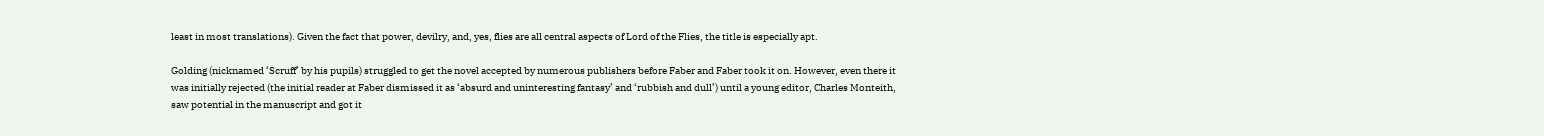least in most translations). Given the fact that power, devilry, and, yes, flies are all central aspects of Lord of the Flies, the title is especially apt.

Golding (nicknamed ‘Scruff’ by his pupils) struggled to get the novel accepted by numerous publishers before Faber and Faber took it on. However, even there it was initially rejected (the initial reader at Faber dismissed it as ‘absurd and uninteresting fantasy’ and ‘rubbish and dull’) until a young editor, Charles Monteith, saw potential in the manuscript and got it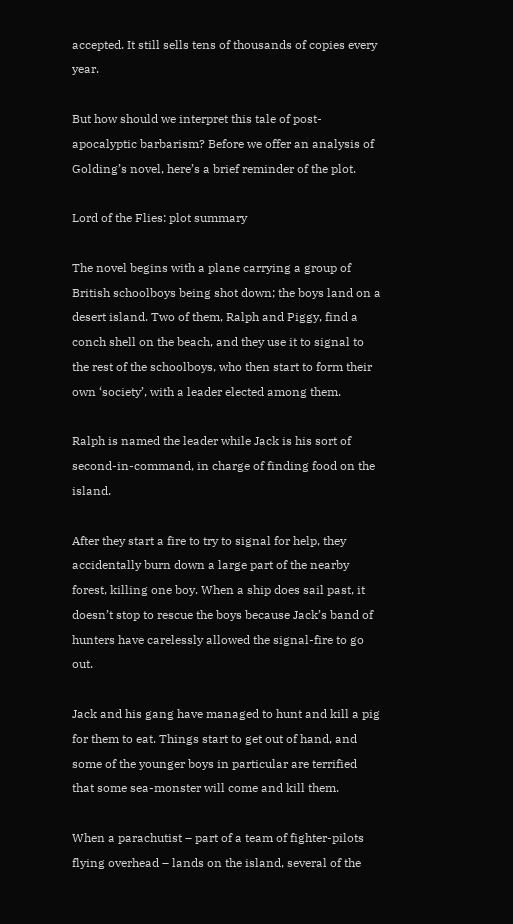accepted. It still sells tens of thousands of copies every year.

But how should we interpret this tale of post-apocalyptic barbarism? Before we offer an analysis of Golding’s novel, here’s a brief reminder of the plot.

Lord of the Flies: plot summary

The novel begins with a plane carrying a group of British schoolboys being shot down; the boys land on a desert island. Two of them, Ralph and Piggy, find a conch shell on the beach, and they use it to signal to the rest of the schoolboys, who then start to form their own ‘society’, with a leader elected among them.

Ralph is named the leader while Jack is his sort of second-in-command, in charge of finding food on the island.

After they start a fire to try to signal for help, they accidentally burn down a large part of the nearby forest, killing one boy. When a ship does sail past, it doesn’t stop to rescue the boys because Jack’s band of hunters have carelessly allowed the signal-fire to go out.

Jack and his gang have managed to hunt and kill a pig for them to eat. Things start to get out of hand, and some of the younger boys in particular are terrified that some sea-monster will come and kill them.

When a parachutist – part of a team of fighter-pilots flying overhead – lands on the island, several of the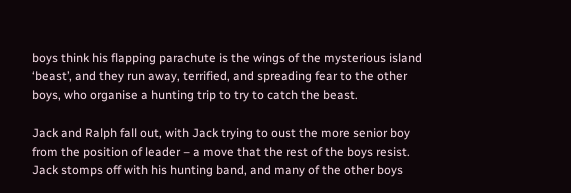boys think his flapping parachute is the wings of the mysterious island ‘beast’, and they run away, terrified, and spreading fear to the other boys, who organise a hunting trip to try to catch the beast.

Jack and Ralph fall out, with Jack trying to oust the more senior boy from the position of leader – a move that the rest of the boys resist. Jack stomps off with his hunting band, and many of the other boys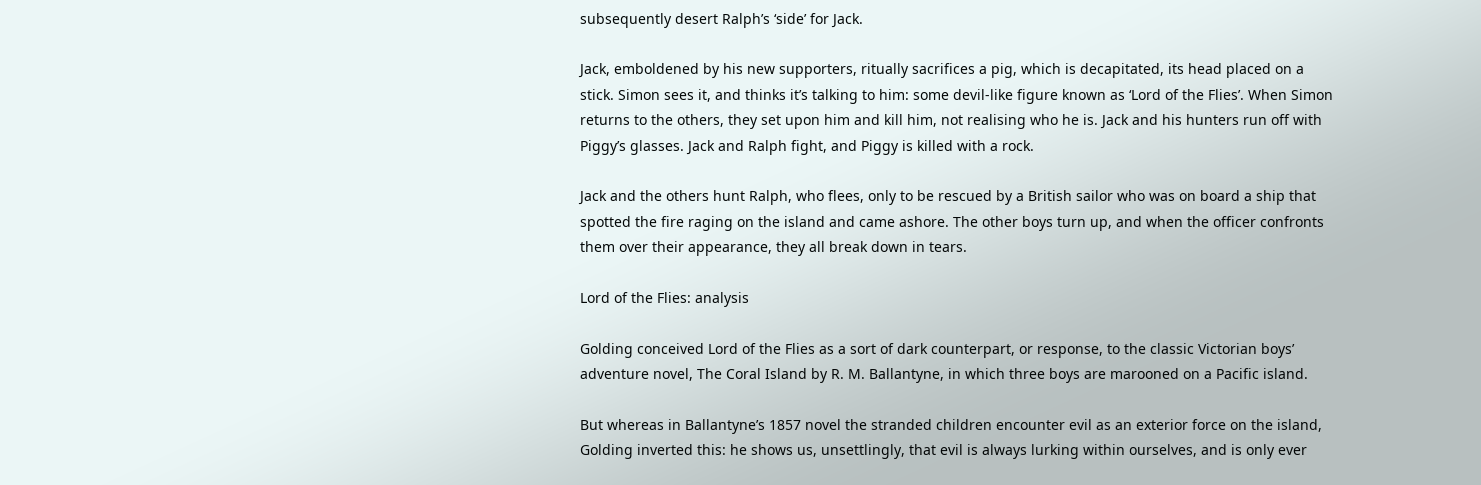subsequently desert Ralph’s ‘side’ for Jack.

Jack, emboldened by his new supporters, ritually sacrifices a pig, which is decapitated, its head placed on a stick. Simon sees it, and thinks it’s talking to him: some devil-like figure known as ‘Lord of the Flies’. When Simon returns to the others, they set upon him and kill him, not realising who he is. Jack and his hunters run off with Piggy’s glasses. Jack and Ralph fight, and Piggy is killed with a rock.

Jack and the others hunt Ralph, who flees, only to be rescued by a British sailor who was on board a ship that spotted the fire raging on the island and came ashore. The other boys turn up, and when the officer confronts them over their appearance, they all break down in tears.

Lord of the Flies: analysis

Golding conceived Lord of the Flies as a sort of dark counterpart, or response, to the classic Victorian boys’ adventure novel, The Coral Island by R. M. Ballantyne, in which three boys are marooned on a Pacific island.

But whereas in Ballantyne’s 1857 novel the stranded children encounter evil as an exterior force on the island, Golding inverted this: he shows us, unsettlingly, that evil is always lurking within ourselves, and is only ever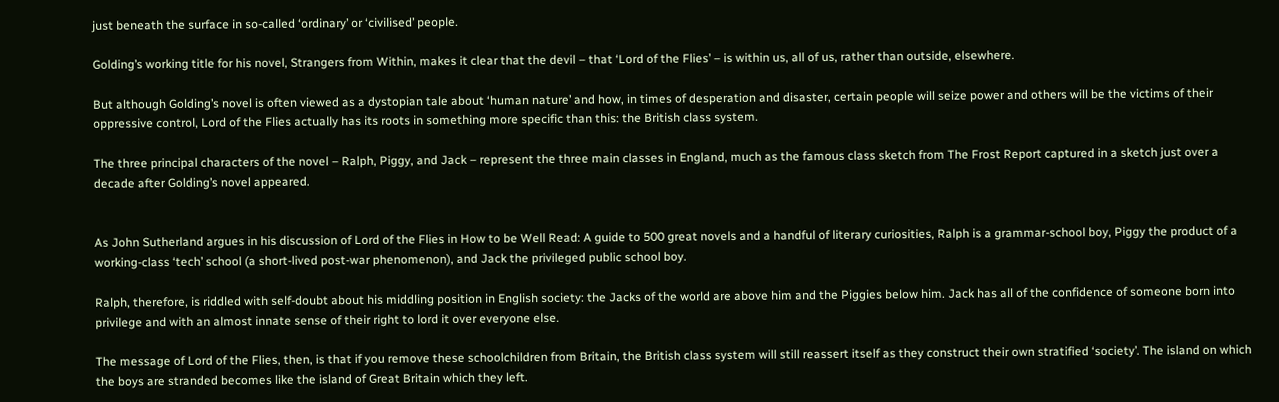just beneath the surface in so-called ‘ordinary’ or ‘civilised’ people.

Golding’s working title for his novel, Strangers from Within, makes it clear that the devil – that ‘Lord of the Flies’ – is within us, all of us, rather than outside, elsewhere.

But although Golding’s novel is often viewed as a dystopian tale about ‘human nature’ and how, in times of desperation and disaster, certain people will seize power and others will be the victims of their oppressive control, Lord of the Flies actually has its roots in something more specific than this: the British class system.

The three principal characters of the novel – Ralph, Piggy, and Jack – represent the three main classes in England, much as the famous class sketch from The Frost Report captured in a sketch just over a decade after Golding’s novel appeared.


As John Sutherland argues in his discussion of Lord of the Flies in How to be Well Read: A guide to 500 great novels and a handful of literary curiosities, Ralph is a grammar-school boy, Piggy the product of a working-class ‘tech’ school (a short-lived post-war phenomenon), and Jack the privileged public school boy.

Ralph, therefore, is riddled with self-doubt about his middling position in English society: the Jacks of the world are above him and the Piggies below him. Jack has all of the confidence of someone born into privilege and with an almost innate sense of their right to lord it over everyone else.

The message of Lord of the Flies, then, is that if you remove these schoolchildren from Britain, the British class system will still reassert itself as they construct their own stratified ‘society’. The island on which the boys are stranded becomes like the island of Great Britain which they left.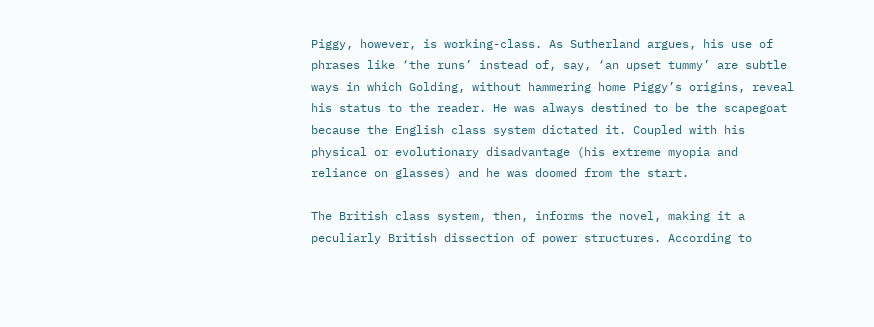Piggy, however, is working-class. As Sutherland argues, his use of phrases like ‘the runs’ instead of, say, ‘an upset tummy’ are subtle ways in which Golding, without hammering home Piggy’s origins, reveal his status to the reader. He was always destined to be the scapegoat because the English class system dictated it. Coupled with his physical or evolutionary disadvantage (his extreme myopia and reliance on glasses) and he was doomed from the start.

The British class system, then, informs the novel, making it a peculiarly British dissection of power structures. According to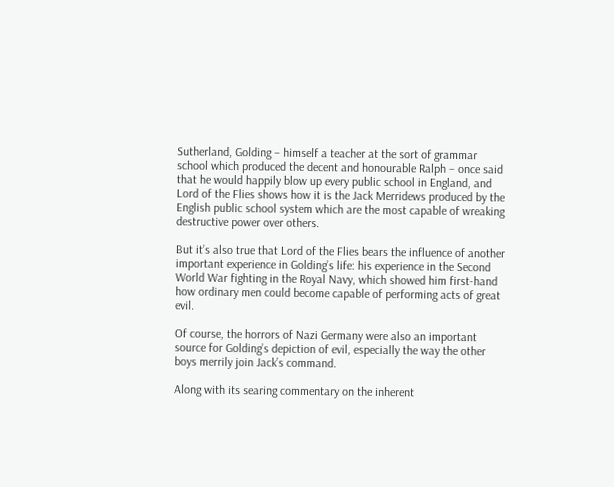Sutherland, Golding – himself a teacher at the sort of grammar school which produced the decent and honourable Ralph – once said that he would happily blow up every public school in England, and Lord of the Flies shows how it is the Jack Merridews produced by the English public school system which are the most capable of wreaking destructive power over others.

But it’s also true that Lord of the Flies bears the influence of another important experience in Golding’s life: his experience in the Second World War fighting in the Royal Navy, which showed him first-hand how ordinary men could become capable of performing acts of great evil.

Of course, the horrors of Nazi Germany were also an important source for Golding’s depiction of evil, especially the way the other boys merrily join Jack’s command.

Along with its searing commentary on the inherent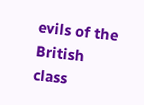evils of the British class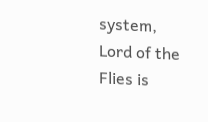system, Lord of the Flies is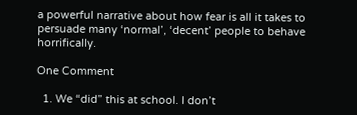a powerful narrative about how fear is all it takes to persuade many ‘normal’, ‘decent’ people to behave horrifically.

One Comment

  1. We “did” this at school. I don’t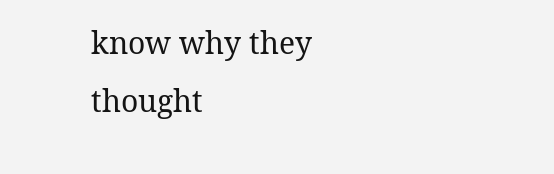know why they thought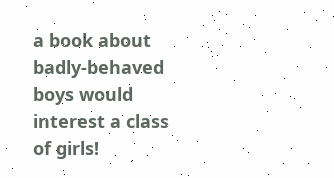a book about badly-behaved boys would interest a class of girls!